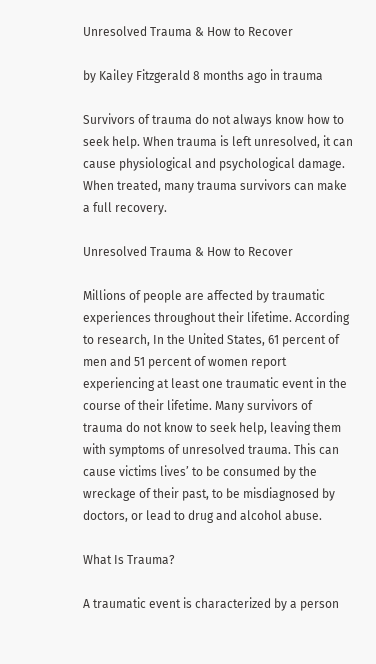Unresolved Trauma & How to Recover

by Kailey Fitzgerald 8 months ago in trauma

Survivors of trauma do not always know how to seek help. When trauma is left unresolved, it can cause physiological and psychological damage. When treated, many trauma survivors can make a full recovery.

Unresolved Trauma & How to Recover

Millions of people are affected by traumatic experiences throughout their lifetime. According to research, In the United States, 61 percent of men and 51 percent of women report experiencing at least one traumatic event in the course of their lifetime. Many survivors of trauma do not know to seek help, leaving them with symptoms of unresolved trauma. This can cause victims lives’ to be consumed by the wreckage of their past, to be misdiagnosed by doctors, or lead to drug and alcohol abuse.

What Is Trauma?

A traumatic event is characterized by a person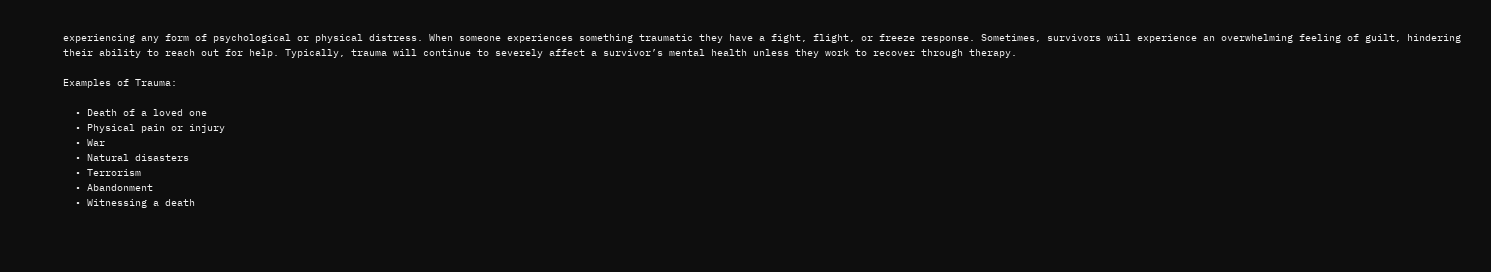experiencing any form of psychological or physical distress. When someone experiences something traumatic they have a fight, flight, or freeze response. Sometimes, survivors will experience an overwhelming feeling of guilt, hindering their ability to reach out for help. Typically, trauma will continue to severely affect a survivor’s mental health unless they work to recover through therapy.

Examples of Trauma:

  • Death of a loved one
  • Physical pain or injury
  • War
  • Natural disasters
  • Terrorism
  • Abandonment
  • Witnessing a death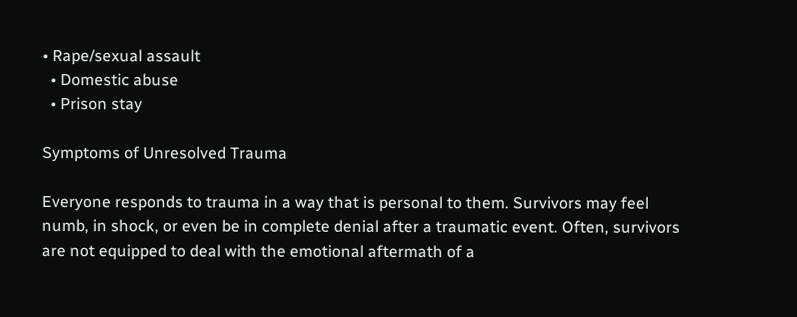• Rape/sexual assault
  • Domestic abuse
  • Prison stay

Symptoms of Unresolved Trauma

Everyone responds to trauma in a way that is personal to them. Survivors may feel numb, in shock, or even be in complete denial after a traumatic event. Often, survivors are not equipped to deal with the emotional aftermath of a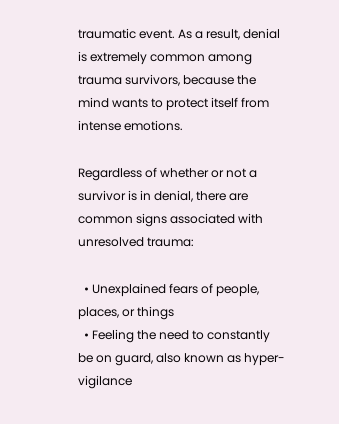traumatic event. As a result, denial is extremely common among trauma survivors, because the mind wants to protect itself from intense emotions.

Regardless of whether or not a survivor is in denial, there are common signs associated with unresolved trauma:

  • Unexplained fears of people, places, or things
  • Feeling the need to constantly be on guard, also known as hyper-vigilance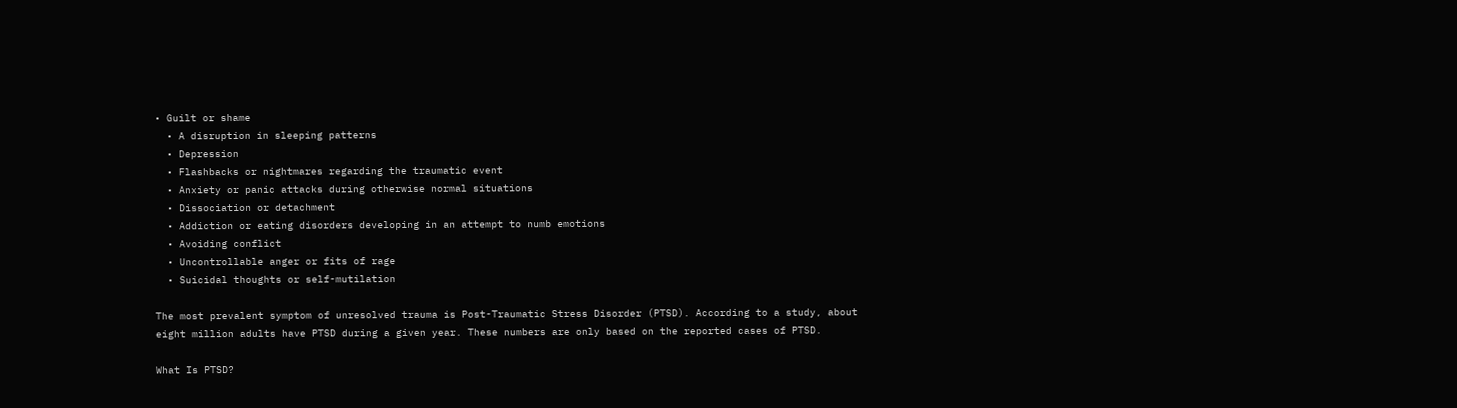• Guilt or shame
  • A disruption in sleeping patterns
  • Depression
  • Flashbacks or nightmares regarding the traumatic event
  • Anxiety or panic attacks during otherwise normal situations
  • Dissociation or detachment
  • Addiction or eating disorders developing in an attempt to numb emotions
  • Avoiding conflict
  • Uncontrollable anger or fits of rage
  • Suicidal thoughts or self-mutilation

The most prevalent symptom of unresolved trauma is Post-Traumatic Stress Disorder (PTSD). According to a study, about eight million adults have PTSD during a given year. These numbers are only based on the reported cases of PTSD.

What Is PTSD?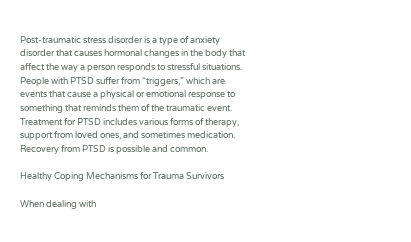Post-traumatic stress disorder is a type of anxiety disorder that causes hormonal changes in the body that affect the way a person responds to stressful situations. People with PTSD suffer from “triggers,” which are events that cause a physical or emotional response to something that reminds them of the traumatic event. Treatment for PTSD includes various forms of therapy, support from loved ones, and sometimes medication. Recovery from PTSD is possible and common.

Healthy Coping Mechanisms for Trauma Survivors

When dealing with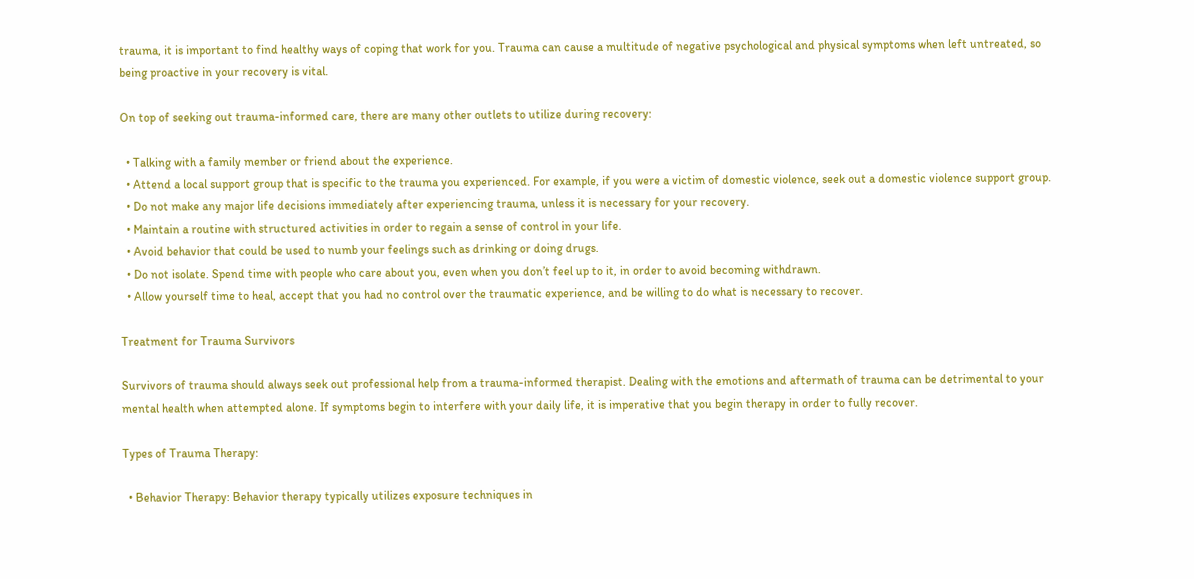trauma, it is important to find healthy ways of coping that work for you. Trauma can cause a multitude of negative psychological and physical symptoms when left untreated, so being proactive in your recovery is vital.

On top of seeking out trauma-informed care, there are many other outlets to utilize during recovery:

  • Talking with a family member or friend about the experience.
  • Attend a local support group that is specific to the trauma you experienced. For example, if you were a victim of domestic violence, seek out a domestic violence support group.
  • Do not make any major life decisions immediately after experiencing trauma, unless it is necessary for your recovery.
  • Maintain a routine with structured activities in order to regain a sense of control in your life.
  • Avoid behavior that could be used to numb your feelings such as drinking or doing drugs.
  • Do not isolate. Spend time with people who care about you, even when you don’t feel up to it, in order to avoid becoming withdrawn.
  • Allow yourself time to heal, accept that you had no control over the traumatic experience, and be willing to do what is necessary to recover.

Treatment for Trauma Survivors

Survivors of trauma should always seek out professional help from a trauma-informed therapist. Dealing with the emotions and aftermath of trauma can be detrimental to your mental health when attempted alone. If symptoms begin to interfere with your daily life, it is imperative that you begin therapy in order to fully recover.

Types of Trauma Therapy:

  • Behavior Therapy: Behavior therapy typically utilizes exposure techniques in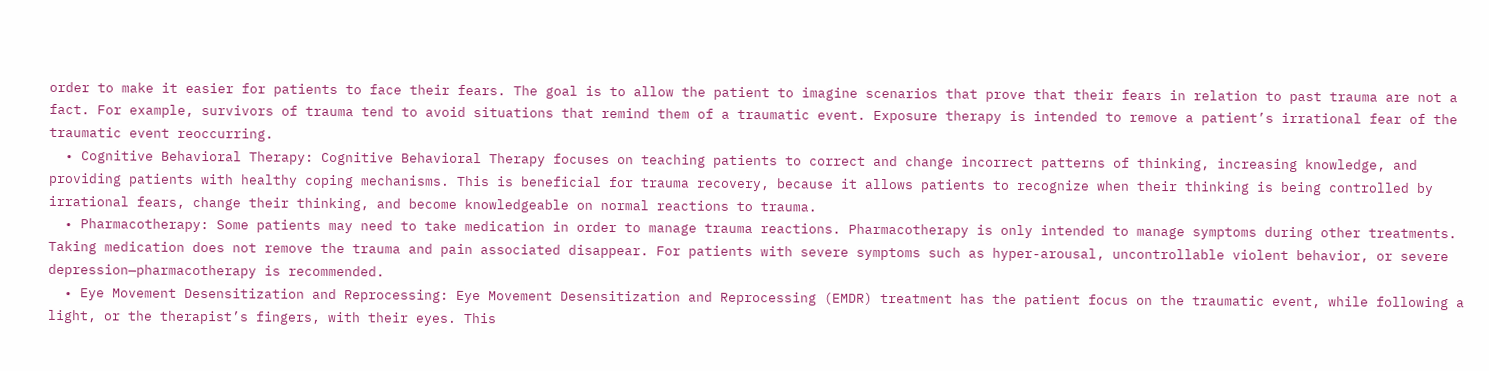order to make it easier for patients to face their fears. The goal is to allow the patient to imagine scenarios that prove that their fears in relation to past trauma are not a fact. For example, survivors of trauma tend to avoid situations that remind them of a traumatic event. Exposure therapy is intended to remove a patient’s irrational fear of the traumatic event reoccurring.
  • Cognitive Behavioral Therapy: Cognitive Behavioral Therapy focuses on teaching patients to correct and change incorrect patterns of thinking, increasing knowledge, and providing patients with healthy coping mechanisms. This is beneficial for trauma recovery, because it allows patients to recognize when their thinking is being controlled by irrational fears, change their thinking, and become knowledgeable on normal reactions to trauma.
  • Pharmacotherapy: Some patients may need to take medication in order to manage trauma reactions. Pharmacotherapy is only intended to manage symptoms during other treatments. Taking medication does not remove the trauma and pain associated disappear. For patients with severe symptoms such as hyper-arousal, uncontrollable violent behavior, or severe depression—pharmacotherapy is recommended.
  • Eye Movement Desensitization and Reprocessing: Eye Movement Desensitization and Reprocessing (EMDR) treatment has the patient focus on the traumatic event, while following a light, or the therapist’s fingers, with their eyes. This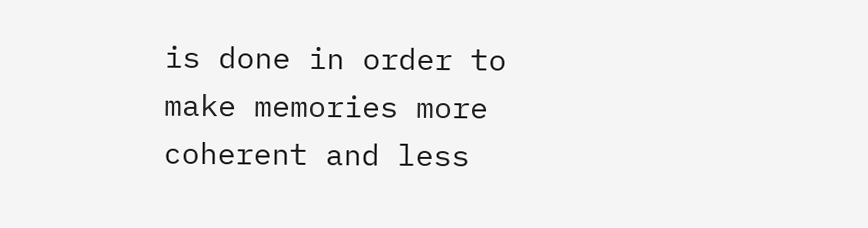is done in order to make memories more coherent and less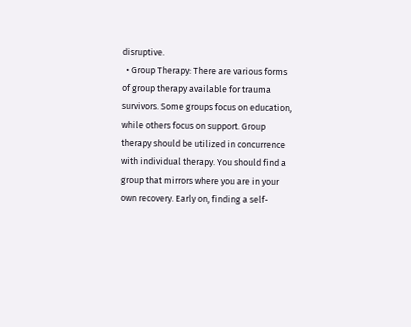disruptive.
  • Group Therapy: There are various forms of group therapy available for trauma survivors. Some groups focus on education, while others focus on support. Group therapy should be utilized in concurrence with individual therapy. You should find a group that mirrors where you are in your own recovery. Early on, finding a self-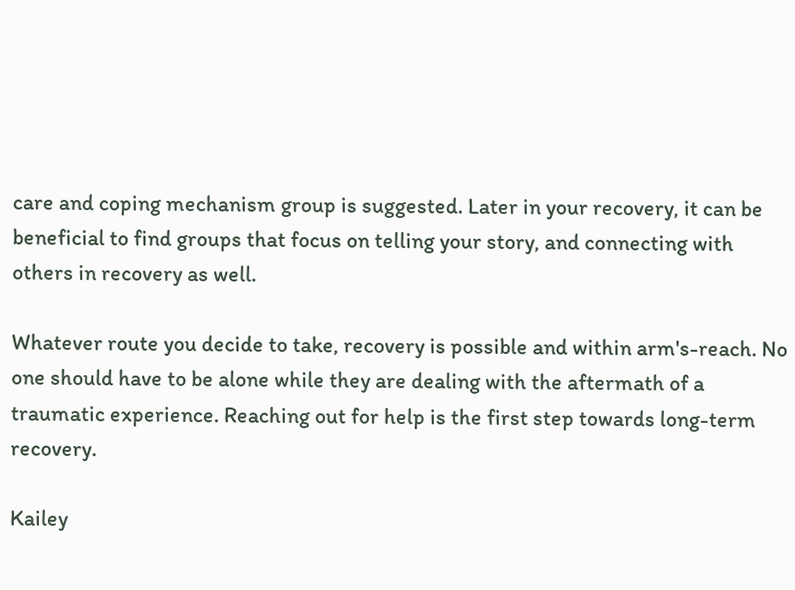care and coping mechanism group is suggested. Later in your recovery, it can be beneficial to find groups that focus on telling your story, and connecting with others in recovery as well.

Whatever route you decide to take, recovery is possible and within arm's-reach. No one should have to be alone while they are dealing with the aftermath of a traumatic experience. Reaching out for help is the first step towards long-term recovery.

Kailey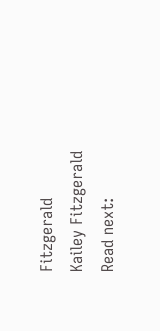Fitzgerald
Kailey Fitzgerald
Read next: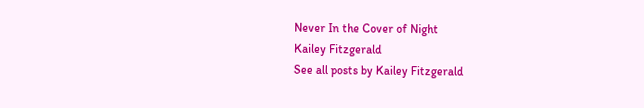Never In the Cover of Night
Kailey Fitzgerald
See all posts by Kailey Fitzgerald